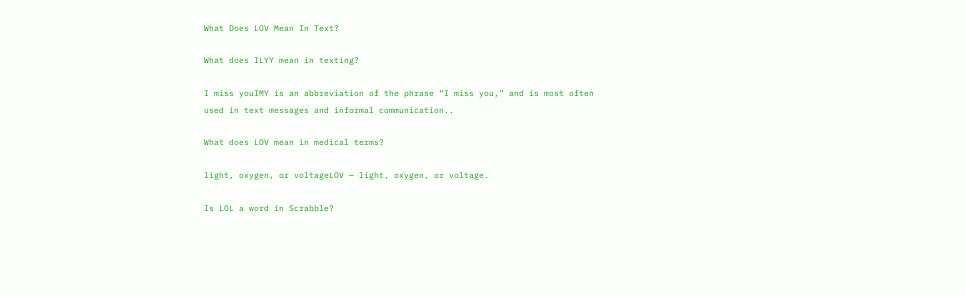What Does LOV Mean In Text?

What does ILYY mean in texting?

I miss youIMY is an abbreviation of the phrase “I miss you,” and is most often used in text messages and informal communication..

What does LOV mean in medical terms?

light, oxygen, or voltageLOV — light, oxygen, or voltage.

Is LOL a word in Scrabble?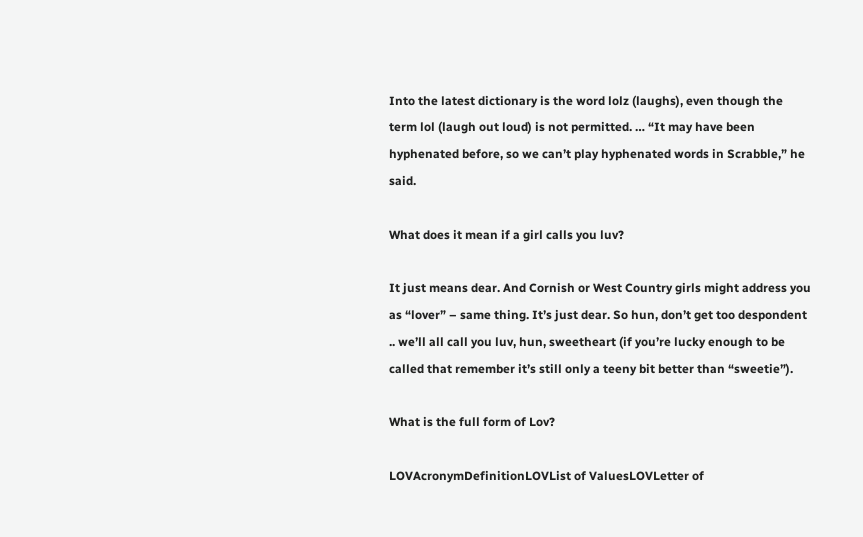Into the latest dictionary is the word lolz (laughs), even though the term lol (laugh out loud) is not permitted. … “It may have been hyphenated before, so we can’t play hyphenated words in Scrabble,” he said.

What does it mean if a girl calls you luv?

It just means dear. And Cornish or West Country girls might address you as “lover” – same thing. It’s just dear. So hun, don’t get too despondent .. we’ll all call you luv, hun, sweetheart (if you’re lucky enough to be called that remember it’s still only a teeny bit better than “sweetie”).

What is the full form of Lov?

LOVAcronymDefinitionLOVList of ValuesLOVLetter of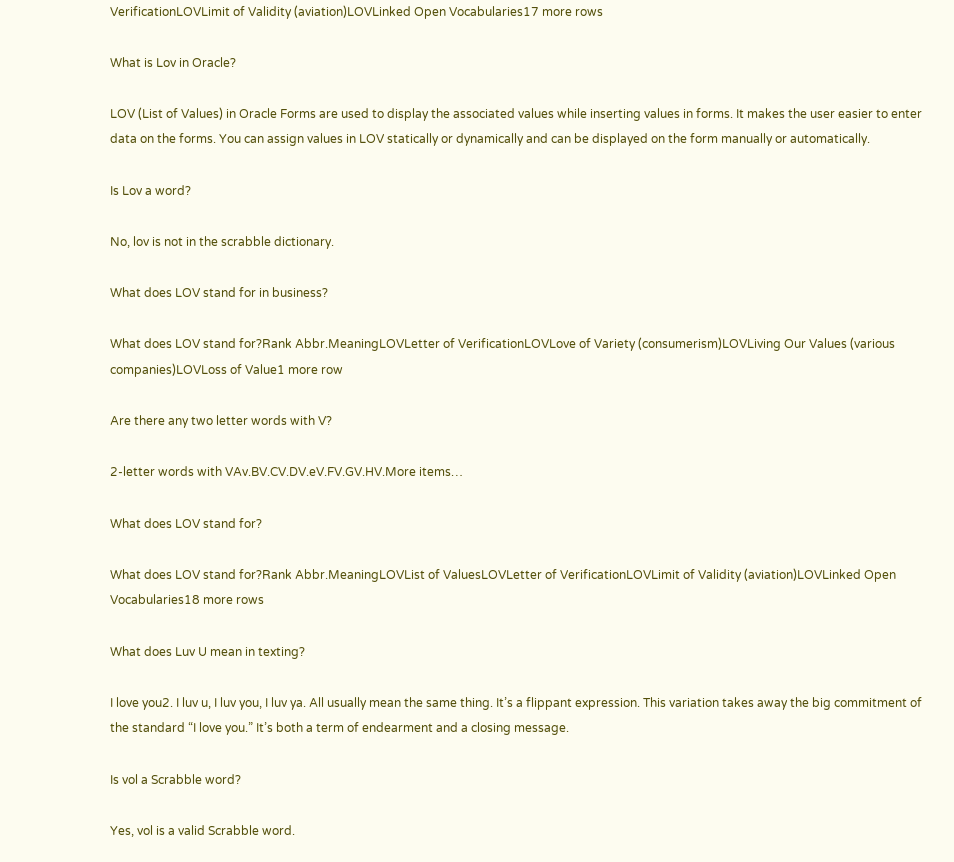VerificationLOVLimit of Validity (aviation)LOVLinked Open Vocabularies17 more rows

What is Lov in Oracle?

LOV (List of Values) in Oracle Forms are used to display the associated values while inserting values in forms. It makes the user easier to enter data on the forms. You can assign values in LOV statically or dynamically and can be displayed on the form manually or automatically.

Is Lov a word?

No, lov is not in the scrabble dictionary.

What does LOV stand for in business?

What does LOV stand for?Rank Abbr.MeaningLOVLetter of VerificationLOVLove of Variety (consumerism)LOVLiving Our Values (various companies)LOVLoss of Value1 more row

Are there any two letter words with V?

2-letter words with VAv.BV.CV.DV.eV.FV.GV.HV.More items…

What does LOV stand for?

What does LOV stand for?Rank Abbr.MeaningLOVList of ValuesLOVLetter of VerificationLOVLimit of Validity (aviation)LOVLinked Open Vocabularies18 more rows

What does Luv U mean in texting?

I love you2. I luv u, I luv you, I luv ya. All usually mean the same thing. It’s a flippant expression. This variation takes away the big commitment of the standard “I love you.” It’s both a term of endearment and a closing message.

Is vol a Scrabble word?

Yes, vol is a valid Scrabble word.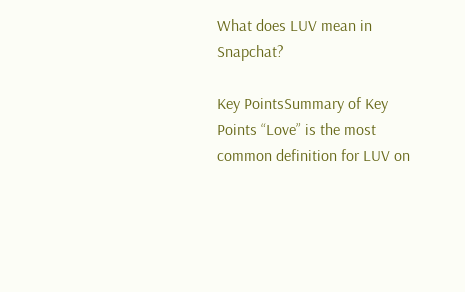What does LUV mean in Snapchat?

Key PointsSummary of Key Points “Love” is the most common definition for LUV on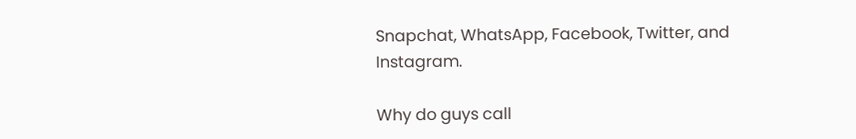Snapchat, WhatsApp, Facebook, Twitter, and Instagram.

Why do guys call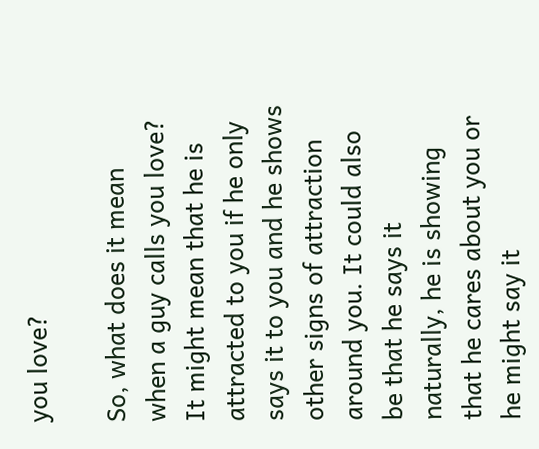you love?

So, what does it mean when a guy calls you love? It might mean that he is attracted to you if he only says it to you and he shows other signs of attraction around you. It could also be that he says it naturally, he is showing that he cares about you or he might say it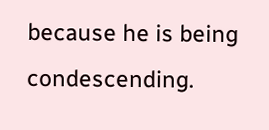because he is being condescending.